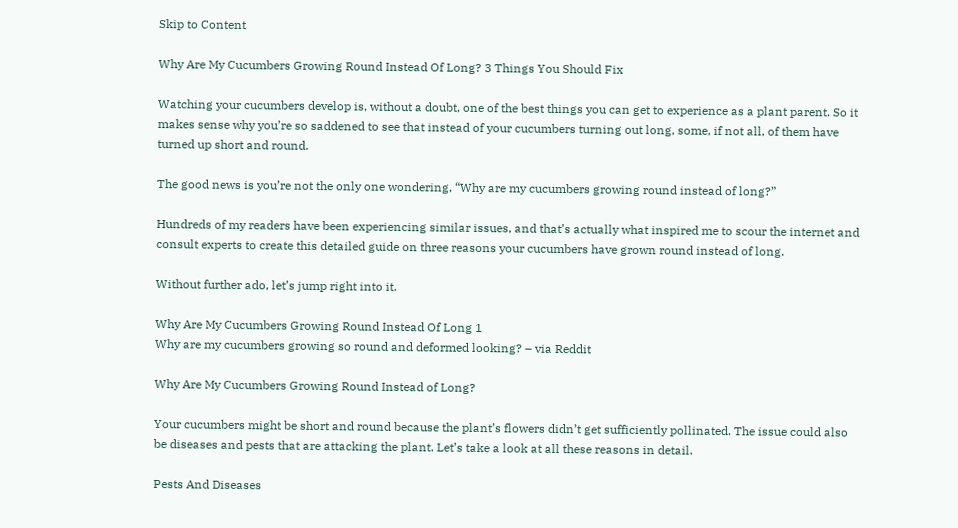Skip to Content

Why Are My Cucumbers Growing Round Instead Of Long? 3 Things You Should Fix

Watching your cucumbers develop is, without a doubt, one of the best things you can get to experience as a plant parent. So it makes sense why you’re so saddened to see that instead of your cucumbers turning out long, some, if not all, of them have turned up short and round.

The good news is you’re not the only one wondering, “Why are my cucumbers growing round instead of long?”

Hundreds of my readers have been experiencing similar issues, and that’s actually what inspired me to scour the internet and consult experts to create this detailed guide on three reasons your cucumbers have grown round instead of long.

Without further ado, let’s jump right into it.

Why Are My Cucumbers Growing Round Instead Of Long 1
Why are my cucumbers growing so round and deformed looking? – via Reddit

Why Are My Cucumbers Growing Round Instead of Long?

Your cucumbers might be short and round because the plant’s flowers didn’t get sufficiently pollinated. The issue could also be diseases and pests that are attacking the plant. Let’s take a look at all these reasons in detail.

Pests And Diseases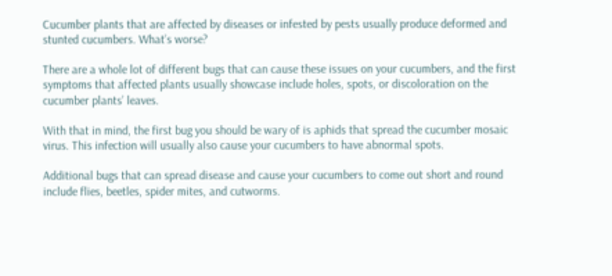Cucumber plants that are affected by diseases or infested by pests usually produce deformed and stunted cucumbers. What’s worse?

There are a whole lot of different bugs that can cause these issues on your cucumbers, and the first symptoms that affected plants usually showcase include holes, spots, or discoloration on the cucumber plants’ leaves.

With that in mind, the first bug you should be wary of is aphids that spread the cucumber mosaic virus. This infection will usually also cause your cucumbers to have abnormal spots.

Additional bugs that can spread disease and cause your cucumbers to come out short and round include flies, beetles, spider mites, and cutworms.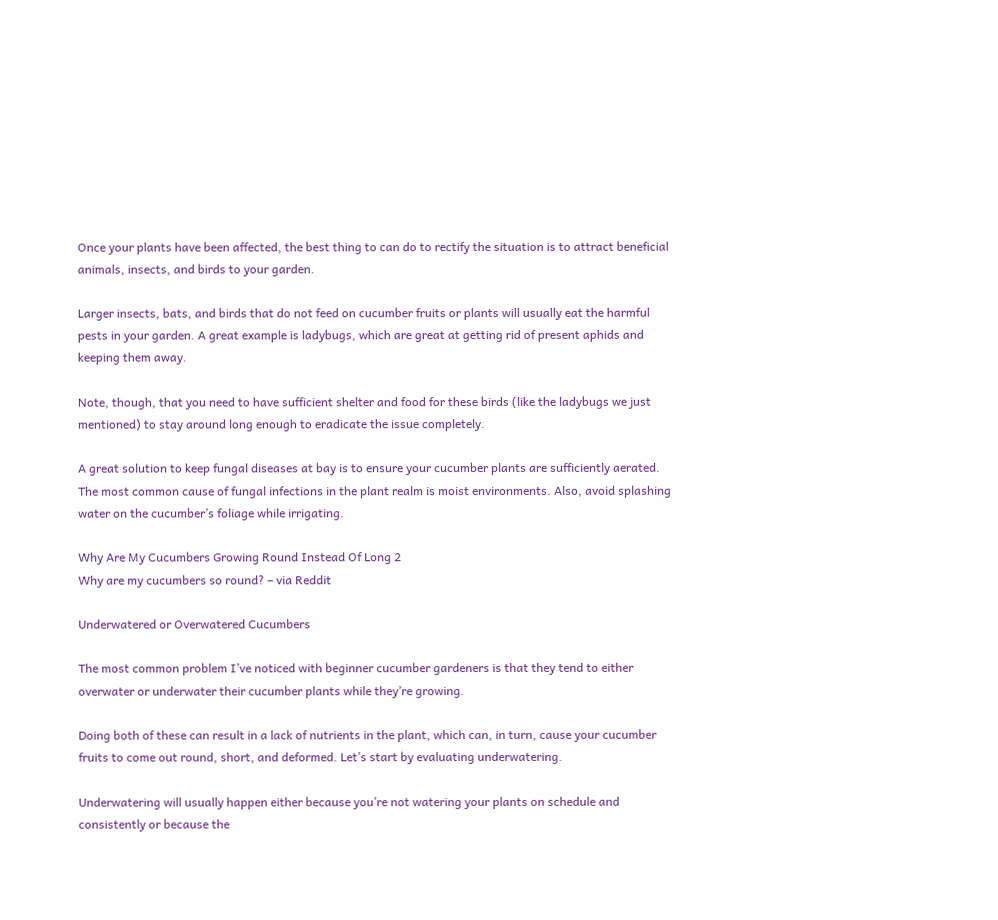Once your plants have been affected, the best thing to can do to rectify the situation is to attract beneficial animals, insects, and birds to your garden.

Larger insects, bats, and birds that do not feed on cucumber fruits or plants will usually eat the harmful pests in your garden. A great example is ladybugs, which are great at getting rid of present aphids and keeping them away.

Note, though, that you need to have sufficient shelter and food for these birds (like the ladybugs we just mentioned) to stay around long enough to eradicate the issue completely.

A great solution to keep fungal diseases at bay is to ensure your cucumber plants are sufficiently aerated. The most common cause of fungal infections in the plant realm is moist environments. Also, avoid splashing water on the cucumber’s foliage while irrigating.

Why Are My Cucumbers Growing Round Instead Of Long 2
Why are my cucumbers so round? – via Reddit

Underwatered or Overwatered Cucumbers

The most common problem I’ve noticed with beginner cucumber gardeners is that they tend to either overwater or underwater their cucumber plants while they’re growing.

Doing both of these can result in a lack of nutrients in the plant, which can, in turn, cause your cucumber fruits to come out round, short, and deformed. Let’s start by evaluating underwatering.

Underwatering will usually happen either because you’re not watering your plants on schedule and consistently or because the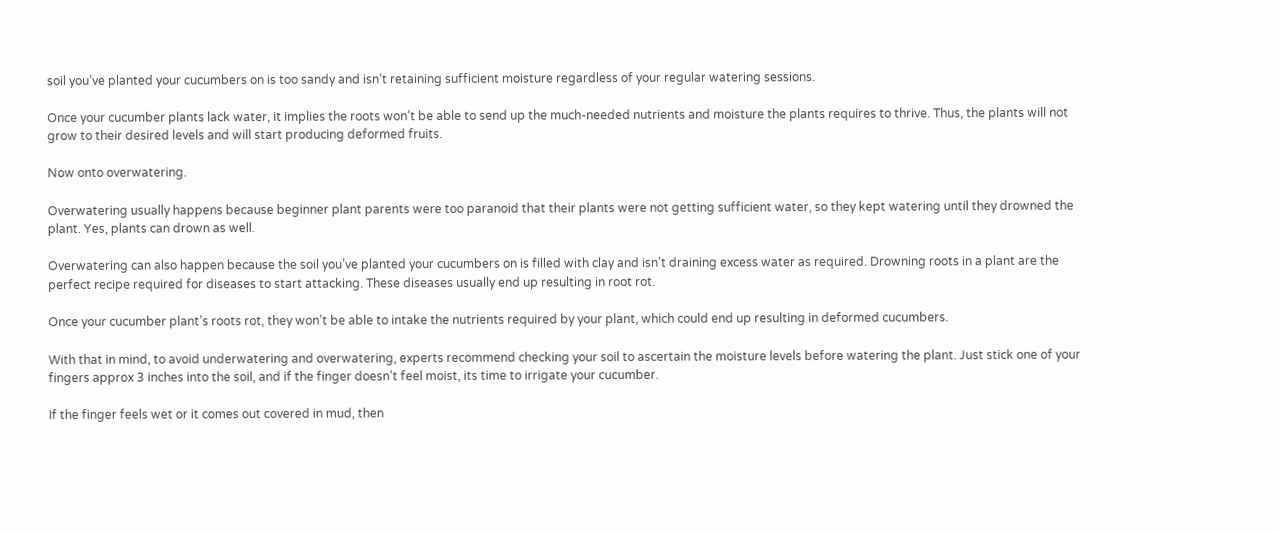soil you’ve planted your cucumbers on is too sandy and isn’t retaining sufficient moisture regardless of your regular watering sessions.

Once your cucumber plants lack water, it implies the roots won’t be able to send up the much-needed nutrients and moisture the plants requires to thrive. Thus, the plants will not grow to their desired levels and will start producing deformed fruits.

Now onto overwatering.

Overwatering usually happens because beginner plant parents were too paranoid that their plants were not getting sufficient water, so they kept watering until they drowned the plant. Yes, plants can drown as well.

Overwatering can also happen because the soil you’ve planted your cucumbers on is filled with clay and isn’t draining excess water as required. Drowning roots in a plant are the perfect recipe required for diseases to start attacking. These diseases usually end up resulting in root rot.

Once your cucumber plant’s roots rot, they won’t be able to intake the nutrients required by your plant, which could end up resulting in deformed cucumbers.

With that in mind, to avoid underwatering and overwatering, experts recommend checking your soil to ascertain the moisture levels before watering the plant. Just stick one of your fingers approx 3 inches into the soil, and if the finger doesn’t feel moist, its time to irrigate your cucumber.

If the finger feels wet or it comes out covered in mud, then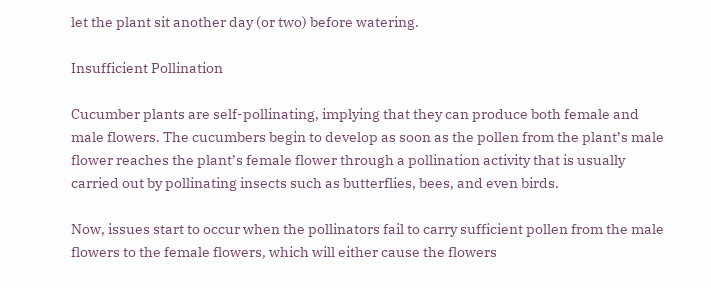let the plant sit another day (or two) before watering.

Insufficient Pollination

Cucumber plants are self-pollinating, implying that they can produce both female and male flowers. The cucumbers begin to develop as soon as the pollen from the plant’s male flower reaches the plant’s female flower through a pollination activity that is usually carried out by pollinating insects such as butterflies, bees, and even birds.

Now, issues start to occur when the pollinators fail to carry sufficient pollen from the male flowers to the female flowers, which will either cause the flowers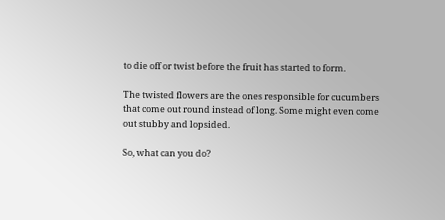to die off or twist before the fruit has started to form.

The twisted flowers are the ones responsible for cucumbers that come out round instead of long. Some might even come out stubby and lopsided.

So, what can you do?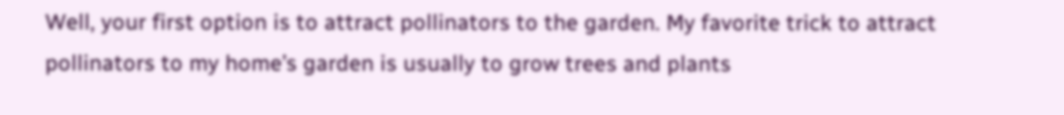Well, your first option is to attract pollinators to the garden. My favorite trick to attract pollinators to my home’s garden is usually to grow trees and plants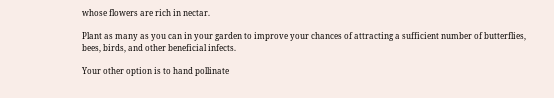whose flowers are rich in nectar.

Plant as many as you can in your garden to improve your chances of attracting a sufficient number of butterflies, bees, birds, and other beneficial infects.

Your other option is to hand pollinate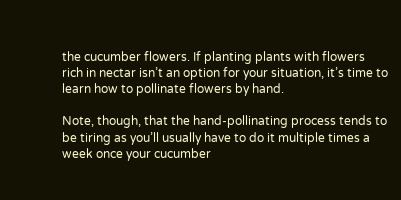the cucumber flowers. If planting plants with flowers rich in nectar isn’t an option for your situation, it’s time to learn how to pollinate flowers by hand.

Note, though, that the hand-pollinating process tends to be tiring as you’ll usually have to do it multiple times a week once your cucumber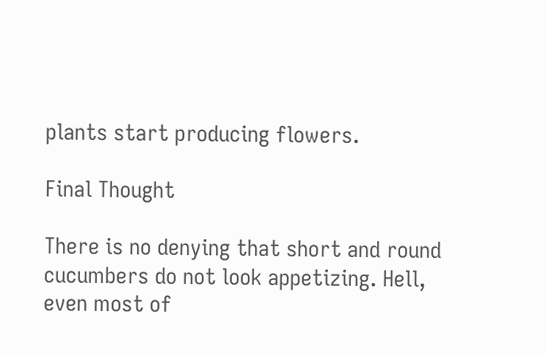plants start producing flowers.

Final Thought

There is no denying that short and round cucumbers do not look appetizing. Hell, even most of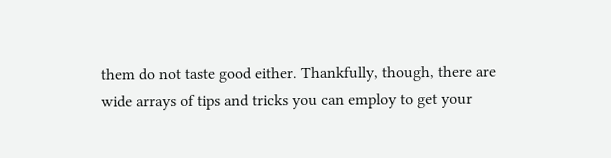them do not taste good either. Thankfully, though, there are wide arrays of tips and tricks you can employ to get your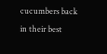cucumbers back in their best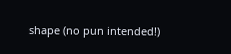shape (no pun intended!)